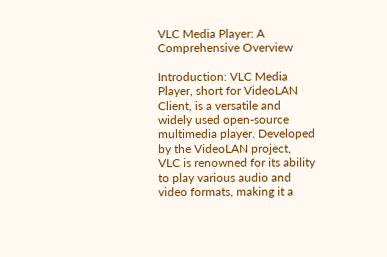VLC Media Player: A Comprehensive Overview

Introduction: VLC Media Player, short for VideoLAN Client, is a versatile and widely used open-source multimedia player. Developed by the VideoLAN project, VLC is renowned for its ability to play various audio and video formats, making it a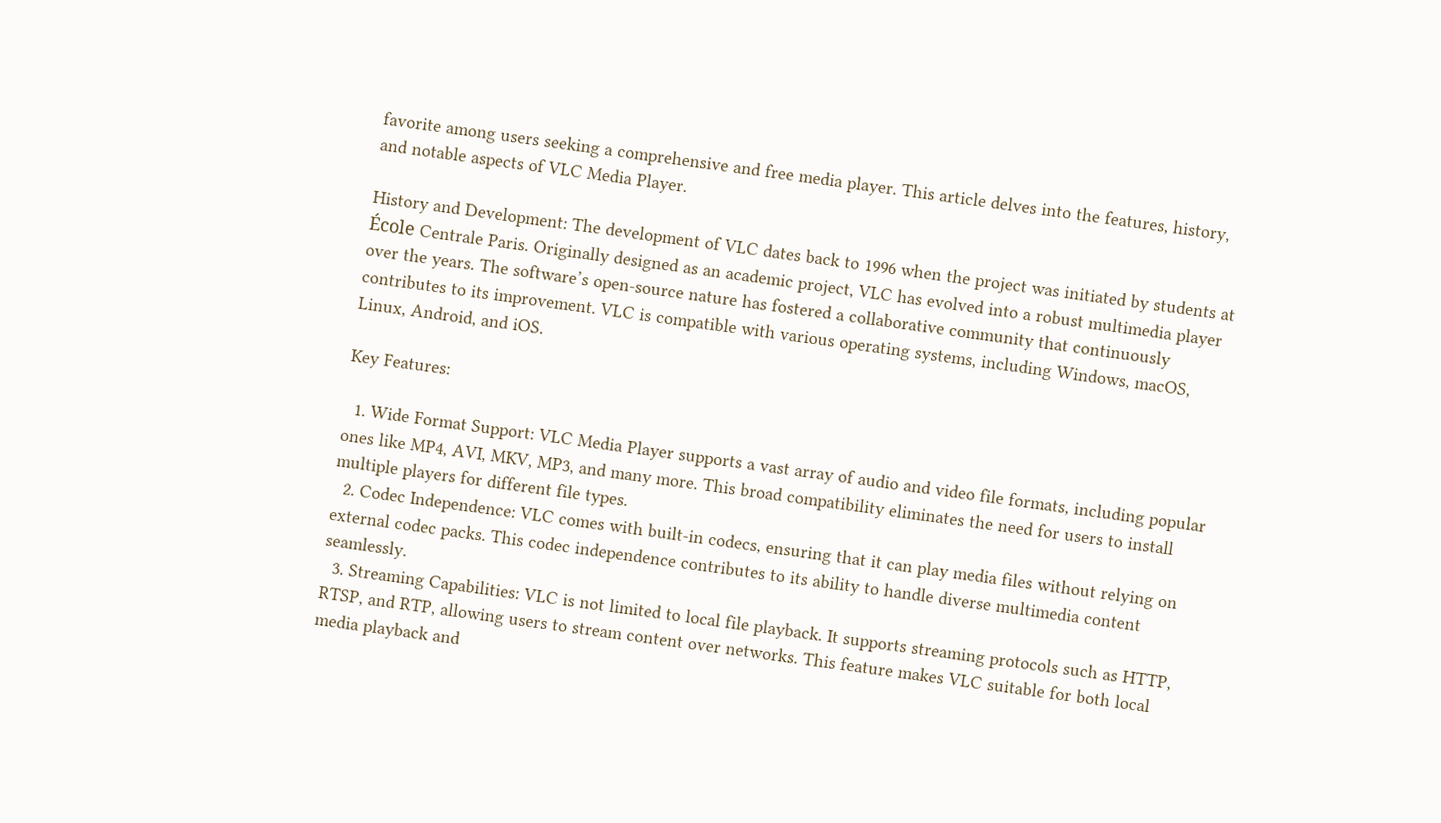favorite among users seeking a comprehensive and free media player. This article delves into the features, history, and notable aspects of VLC Media Player.

History and Development: The development of VLC dates back to 1996 when the project was initiated by students at École Centrale Paris. Originally designed as an academic project, VLC has evolved into a robust multimedia player over the years. The software’s open-source nature has fostered a collaborative community that continuously contributes to its improvement. VLC is compatible with various operating systems, including Windows, macOS, Linux, Android, and iOS.

Key Features:

  1. Wide Format Support: VLC Media Player supports a vast array of audio and video file formats, including popular ones like MP4, AVI, MKV, MP3, and many more. This broad compatibility eliminates the need for users to install multiple players for different file types.
  2. Codec Independence: VLC comes with built-in codecs, ensuring that it can play media files without relying on external codec packs. This codec independence contributes to its ability to handle diverse multimedia content seamlessly.
  3. Streaming Capabilities: VLC is not limited to local file playback. It supports streaming protocols such as HTTP, RTSP, and RTP, allowing users to stream content over networks. This feature makes VLC suitable for both local media playback and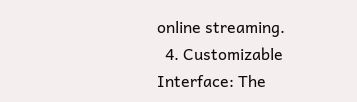online streaming.
  4. Customizable Interface: The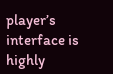player’s interface is highly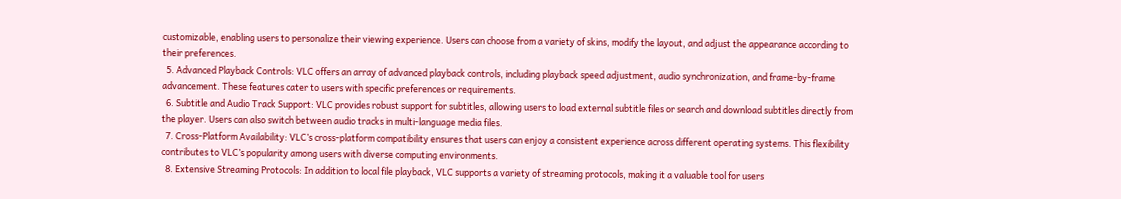customizable, enabling users to personalize their viewing experience. Users can choose from a variety of skins, modify the layout, and adjust the appearance according to their preferences.
  5. Advanced Playback Controls: VLC offers an array of advanced playback controls, including playback speed adjustment, audio synchronization, and frame-by-frame advancement. These features cater to users with specific preferences or requirements.
  6. Subtitle and Audio Track Support: VLC provides robust support for subtitles, allowing users to load external subtitle files or search and download subtitles directly from the player. Users can also switch between audio tracks in multi-language media files.
  7. Cross-Platform Availability: VLC’s cross-platform compatibility ensures that users can enjoy a consistent experience across different operating systems. This flexibility contributes to VLC’s popularity among users with diverse computing environments.
  8. Extensive Streaming Protocols: In addition to local file playback, VLC supports a variety of streaming protocols, making it a valuable tool for users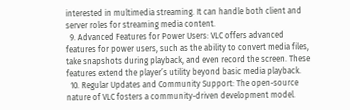interested in multimedia streaming. It can handle both client and server roles for streaming media content.
  9. Advanced Features for Power Users: VLC offers advanced features for power users, such as the ability to convert media files, take snapshots during playback, and even record the screen. These features extend the player’s utility beyond basic media playback.
  10. Regular Updates and Community Support: The open-source nature of VLC fosters a community-driven development model.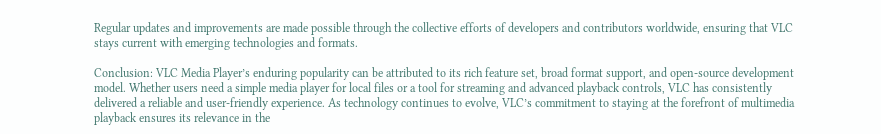Regular updates and improvements are made possible through the collective efforts of developers and contributors worldwide, ensuring that VLC stays current with emerging technologies and formats.

Conclusion: VLC Media Player’s enduring popularity can be attributed to its rich feature set, broad format support, and open-source development model. Whether users need a simple media player for local files or a tool for streaming and advanced playback controls, VLC has consistently delivered a reliable and user-friendly experience. As technology continues to evolve, VLC’s commitment to staying at the forefront of multimedia playback ensures its relevance in the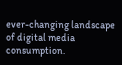ever-changing landscape of digital media consumption.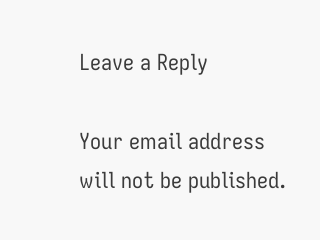Leave a Reply

Your email address will not be published.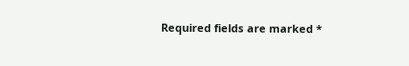Required fields are marked *